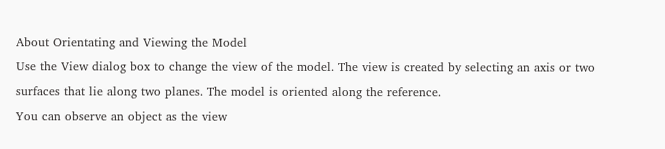About Orientating and Viewing the Model
Use the View dialog box to change the view of the model. The view is created by selecting an axis or two surfaces that lie along two planes. The model is oriented along the reference.
You can observe an object as the view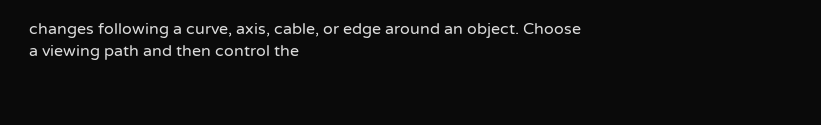changes following a curve, axis, cable, or edge around an object. Choose a viewing path and then control the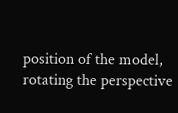position of the model, rotating the perspective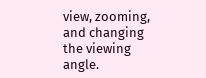view, zooming, and changing the viewing angle.